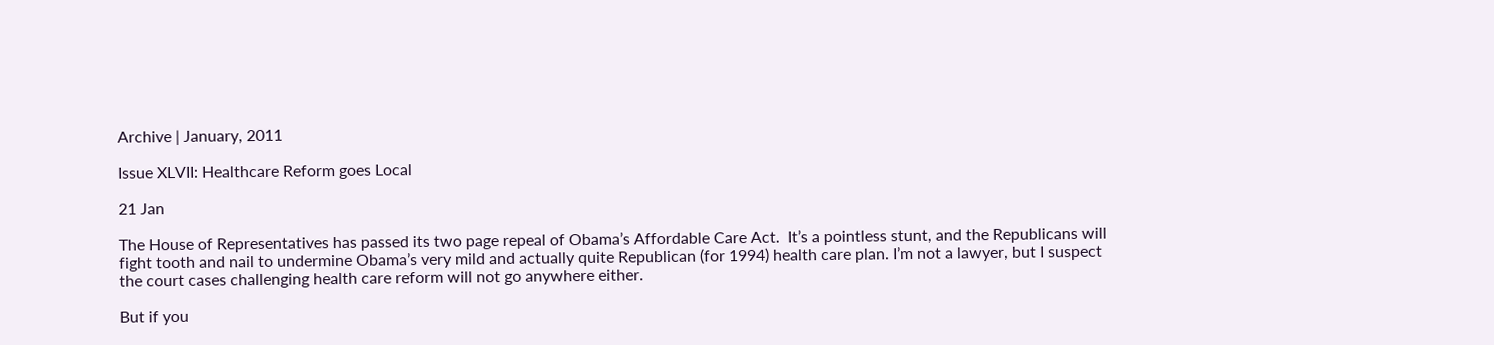Archive | January, 2011

Issue XLVII: Healthcare Reform goes Local

21 Jan

The House of Representatives has passed its two page repeal of Obama’s Affordable Care Act.  It’s a pointless stunt, and the Republicans will fight tooth and nail to undermine Obama’s very mild and actually quite Republican (for 1994) health care plan. I’m not a lawyer, but I suspect the court cases challenging health care reform will not go anywhere either.

But if you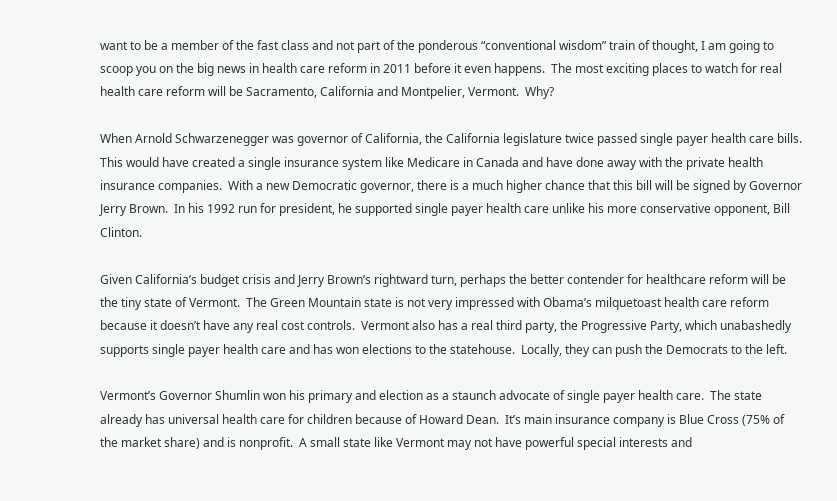want to be a member of the fast class and not part of the ponderous “conventional wisdom” train of thought, I am going to scoop you on the big news in health care reform in 2011 before it even happens.  The most exciting places to watch for real health care reform will be Sacramento, California and Montpelier, Vermont.  Why?

When Arnold Schwarzenegger was governor of California, the California legislature twice passed single payer health care bills.  This would have created a single insurance system like Medicare in Canada and have done away with the private health insurance companies.  With a new Democratic governor, there is a much higher chance that this bill will be signed by Governor Jerry Brown.  In his 1992 run for president, he supported single payer health care unlike his more conservative opponent, Bill Clinton.

Given California’s budget crisis and Jerry Brown’s rightward turn, perhaps the better contender for healthcare reform will be the tiny state of Vermont.  The Green Mountain state is not very impressed with Obama’s milquetoast health care reform because it doesn’t have any real cost controls.  Vermont also has a real third party, the Progressive Party, which unabashedly supports single payer health care and has won elections to the statehouse.  Locally, they can push the Democrats to the left.

Vermont’s Governor Shumlin won his primary and election as a staunch advocate of single payer health care.  The state already has universal health care for children because of Howard Dean.  It’s main insurance company is Blue Cross (75% of the market share) and is nonprofit.  A small state like Vermont may not have powerful special interests and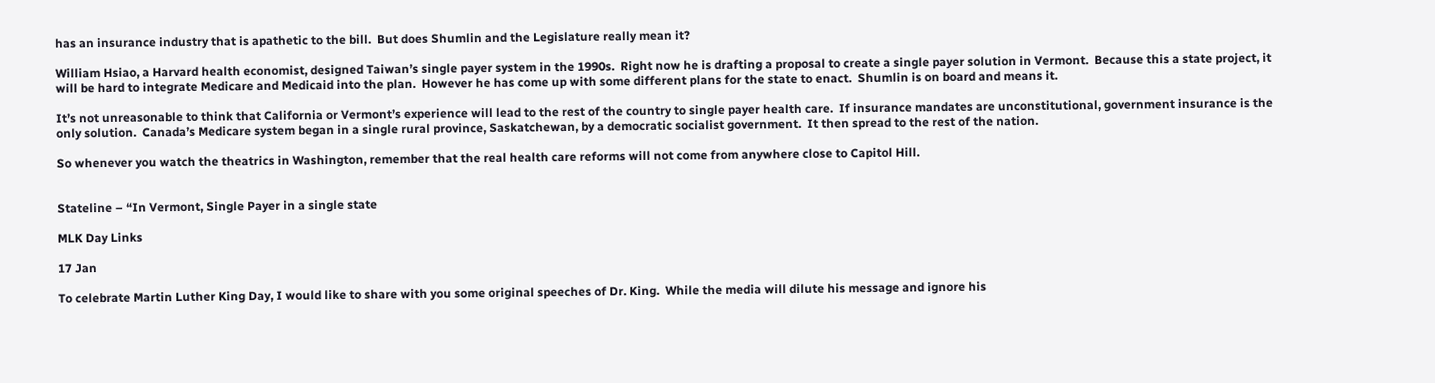has an insurance industry that is apathetic to the bill.  But does Shumlin and the Legislature really mean it?

William Hsiao, a Harvard health economist, designed Taiwan’s single payer system in the 1990s.  Right now he is drafting a proposal to create a single payer solution in Vermont.  Because this a state project, it will be hard to integrate Medicare and Medicaid into the plan.  However he has come up with some different plans for the state to enact.  Shumlin is on board and means it.

It’s not unreasonable to think that California or Vermont’s experience will lead to the rest of the country to single payer health care.  If insurance mandates are unconstitutional, government insurance is the only solution.  Canada’s Medicare system began in a single rural province, Saskatchewan, by a democratic socialist government.  It then spread to the rest of the nation.

So whenever you watch the theatrics in Washington, remember that the real health care reforms will not come from anywhere close to Capitol Hill.


Stateline – “In Vermont, Single Payer in a single state

MLK Day Links

17 Jan

To celebrate Martin Luther King Day, I would like to share with you some original speeches of Dr. King.  While the media will dilute his message and ignore his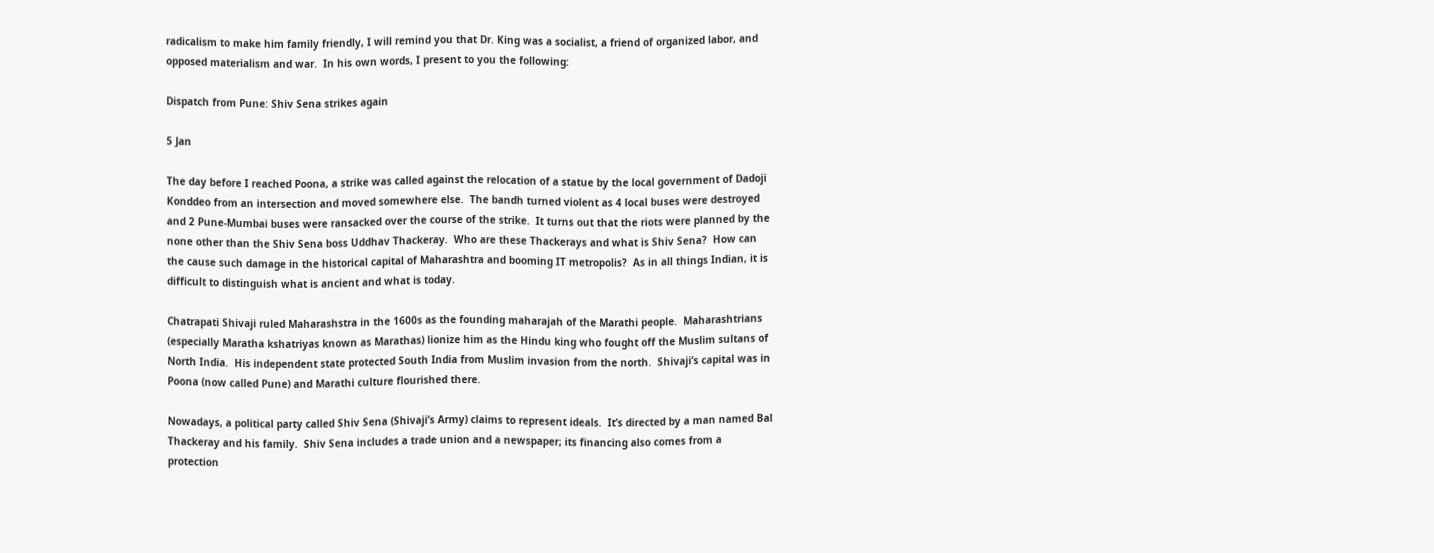radicalism to make him family friendly, I will remind you that Dr. King was a socialist, a friend of organized labor, and opposed materialism and war.  In his own words, I present to you the following:

Dispatch from Pune: Shiv Sena strikes again

5 Jan

The day before I reached Poona, a strike was called against the relocation of a statue by the local government of Dadoji Konddeo from an intersection and moved somewhere else.  The bandh turned violent as 4 local buses were destroyed and 2 Pune-Mumbai buses were ransacked over the course of the strike.  It turns out that the riots were planned by the none other than the Shiv Sena boss Uddhav Thackeray.  Who are these Thackerays and what is Shiv Sena?  How can the cause such damage in the historical capital of Maharashtra and booming IT metropolis?  As in all things Indian, it is difficult to distinguish what is ancient and what is today.

Chatrapati Shivaji ruled Maharashstra in the 1600s as the founding maharajah of the Marathi people.  Maharashtrians (especially Maratha kshatriyas known as Marathas) lionize him as the Hindu king who fought off the Muslim sultans of North India.  His independent state protected South India from Muslim invasion from the north.  Shivaji’s capital was in Poona (now called Pune) and Marathi culture flourished there.

Nowadays, a political party called Shiv Sena (Shivaji’s Army) claims to represent ideals.  It’s directed by a man named Bal Thackeray and his family.  Shiv Sena includes a trade union and a newspaper; its financing also comes from a protection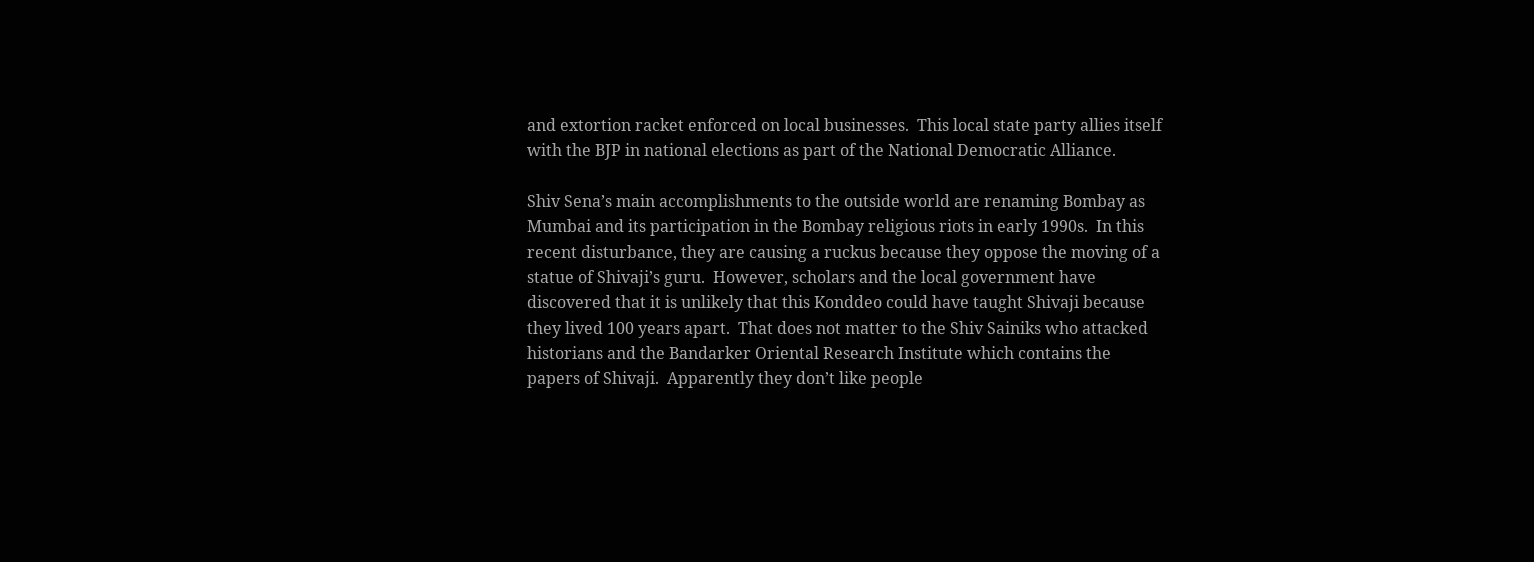and extortion racket enforced on local businesses.  This local state party allies itself with the BJP in national elections as part of the National Democratic Alliance.

Shiv Sena’s main accomplishments to the outside world are renaming Bombay as Mumbai and its participation in the Bombay religious riots in early 1990s.  In this recent disturbance, they are causing a ruckus because they oppose the moving of a statue of Shivaji’s guru.  However, scholars and the local government have discovered that it is unlikely that this Konddeo could have taught Shivaji because they lived 100 years apart.  That does not matter to the Shiv Sainiks who attacked historians and the Bandarker Oriental Research Institute which contains the papers of Shivaji.  Apparently they don’t like people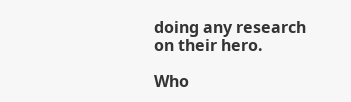doing any research on their hero.

Who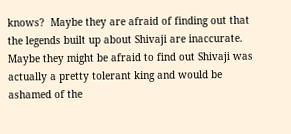knows?  Maybe they are afraid of finding out that the legends built up about Shivaji are inaccurate.  Maybe they might be afraid to find out Shivaji was actually a pretty tolerant king and would be ashamed of the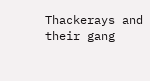Thackerays and their gang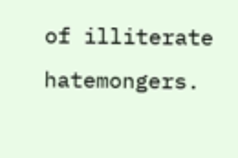of illiterate hatemongers.